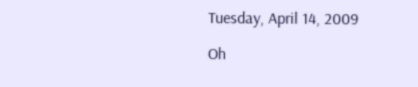Tuesday, April 14, 2009

Oh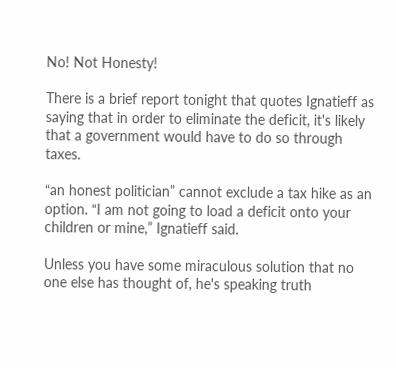No! Not Honesty!

There is a brief report tonight that quotes Ignatieff as saying that in order to eliminate the deficit, it's likely that a government would have to do so through taxes.

“an honest politician” cannot exclude a tax hike as an option. “I am not going to load a deficit onto your children or mine,” Ignatieff said.

Unless you have some miraculous solution that no one else has thought of, he's speaking truth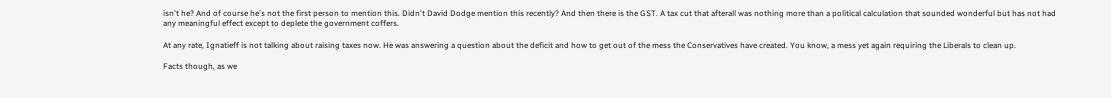isn't he? And of course he's not the first person to mention this. Didn't David Dodge mention this recently? And then there is the GST. A tax cut that afterall was nothing more than a political calculation that sounded wonderful but has not had any meaningful effect except to deplete the government coffers.

At any rate, Ignatieff is not talking about raising taxes now. He was answering a question about the deficit and how to get out of the mess the Conservatives have created. You know, a mess yet again requiring the Liberals to clean up.

Facts though, as we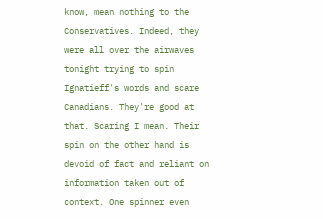know, mean nothing to the Conservatives. Indeed, they were all over the airwaves tonight trying to spin Ignatieff's words and scare Canadians. They're good at that. Scaring I mean. Their spin on the other hand is devoid of fact and reliant on information taken out of context. One spinner even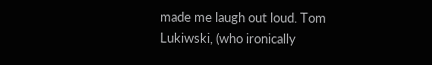made me laugh out loud. Tom Lukiwski, (who ironically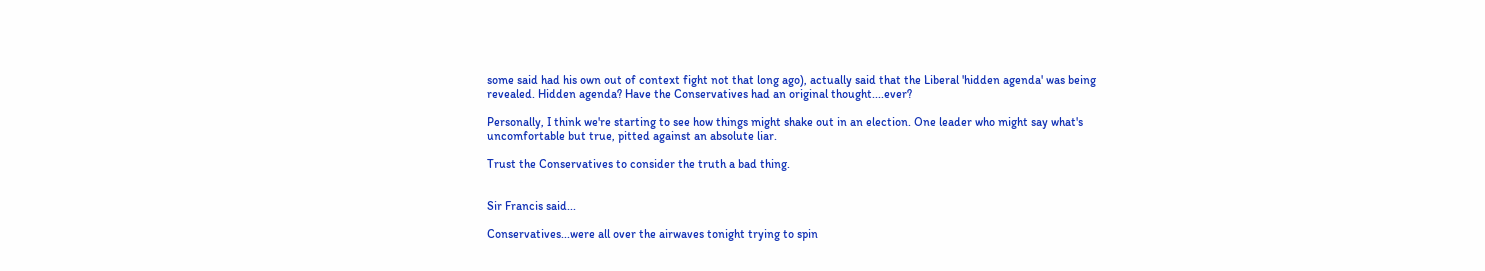some said had his own out of context fight not that long ago), actually said that the Liberal 'hidden agenda' was being revealed. Hidden agenda? Have the Conservatives had an original thought....ever?

Personally, I think we're starting to see how things might shake out in an election. One leader who might say what's uncomfortable but true, pitted against an absolute liar.

Trust the Conservatives to consider the truth a bad thing.


Sir Francis said...

Conservatives...were all over the airwaves tonight trying to spin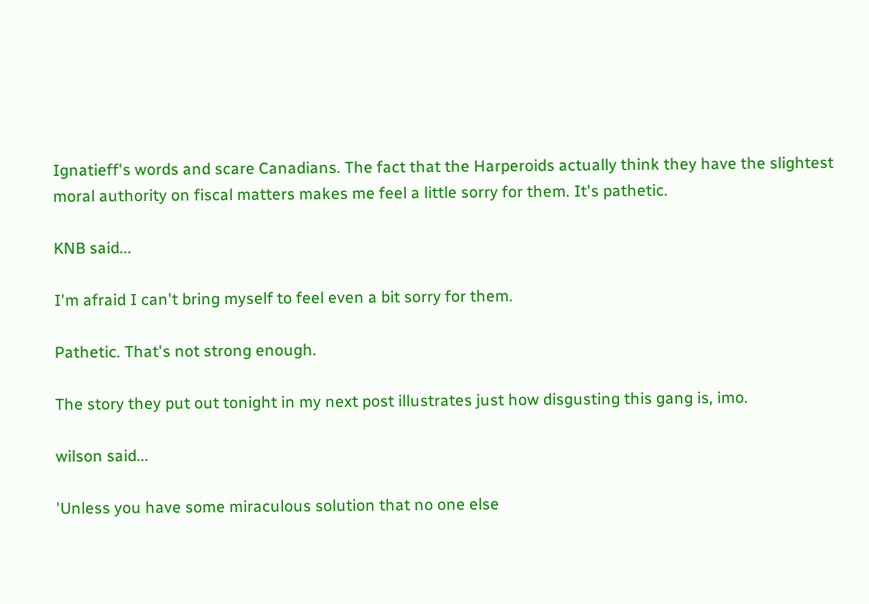Ignatieff's words and scare Canadians. The fact that the Harperoids actually think they have the slightest moral authority on fiscal matters makes me feel a little sorry for them. It's pathetic.

KNB said...

I'm afraid I can't bring myself to feel even a bit sorry for them.

Pathetic. That's not strong enough.

The story they put out tonight in my next post illustrates just how disgusting this gang is, imo.

wilson said...

'Unless you have some miraculous solution that no one else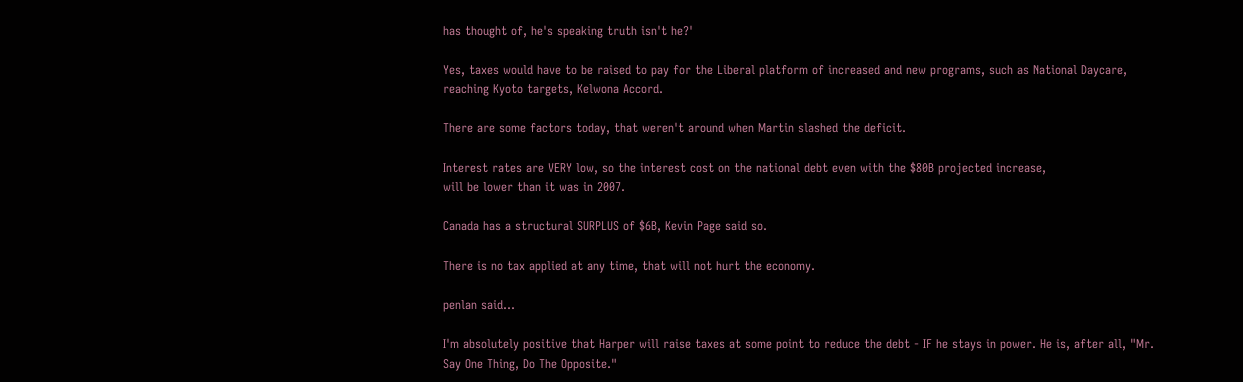has thought of, he's speaking truth isn't he?'

Yes, taxes would have to be raised to pay for the Liberal platform of increased and new programs, such as National Daycare, reaching Kyoto targets, Kelwona Accord.

There are some factors today, that weren't around when Martin slashed the deficit.

Interest rates are VERY low, so the interest cost on the national debt even with the $80B projected increase,
will be lower than it was in 2007.

Canada has a structural SURPLUS of $6B, Kevin Page said so.

There is no tax applied at any time, that will not hurt the economy.

penlan said...

I'm absolutely positive that Harper will raise taxes at some point to reduce the debt - IF he stays in power. He is, after all, "Mr. Say One Thing, Do The Opposite."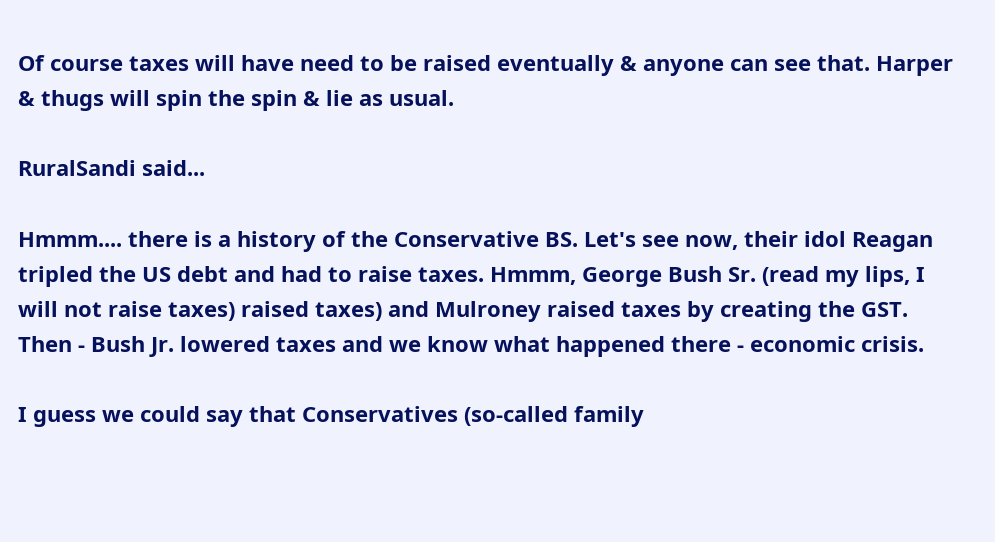Of course taxes will have need to be raised eventually & anyone can see that. Harper & thugs will spin the spin & lie as usual.

RuralSandi said...

Hmmm.... there is a history of the Conservative BS. Let's see now, their idol Reagan tripled the US debt and had to raise taxes. Hmmm, George Bush Sr. (read my lips, I will not raise taxes) raised taxes) and Mulroney raised taxes by creating the GST. Then - Bush Jr. lowered taxes and we know what happened there - economic crisis.

I guess we could say that Conservatives (so-called family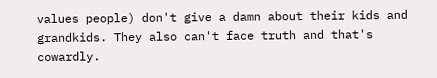values people) don't give a damn about their kids and grandkids. They also can't face truth and that's cowardly.